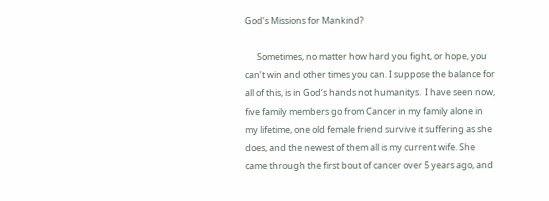God’s Missions for Mankind?

      Sometimes, no matter how hard you fight, or hope, you can’t win and other times you can. I suppose the balance for all of this, is in God‘s hands not humanitys.  I have seen now, five family members go from Cancer in my family alone in my lifetime, one old female friend survive it suffering as she does, and the newest of them all is my current wife. She came through the first bout of cancer over 5 years ago, and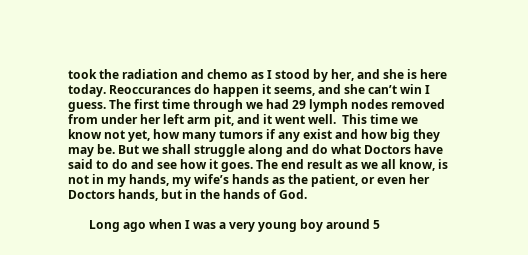took the radiation and chemo as I stood by her, and she is here today. Reoccurances do happen it seems, and she can’t win I guess. The first time through we had 29 lymph nodes removed from under her left arm pit, and it went well.  This time we know not yet, how many tumors if any exist and how big they may be. But we shall struggle along and do what Doctors have said to do and see how it goes. The end result as we all know, is not in my hands, my wife’s hands as the patient, or even her Doctors hands, but in the hands of God.

       Long ago when I was a very young boy around 5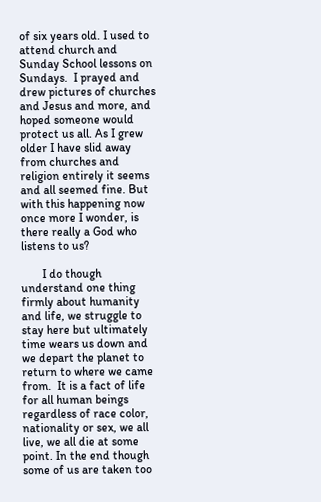of six years old. I used to attend church and Sunday School lessons on Sundays.  I prayed and drew pictures of churches and Jesus and more, and hoped someone would protect us all. As I grew older I have slid away from churches and religion entirely it seems and all seemed fine. But with this happening now once more I wonder, is there really a God who listens to us?

       I do though understand one thing firmly about humanity and life, we struggle to stay here but ultimately time wears us down and we depart the planet to return to where we came from.  It is a fact of life for all human beings regardless of race color, nationality or sex, we all live, we all die at some point. In the end though some of us are taken too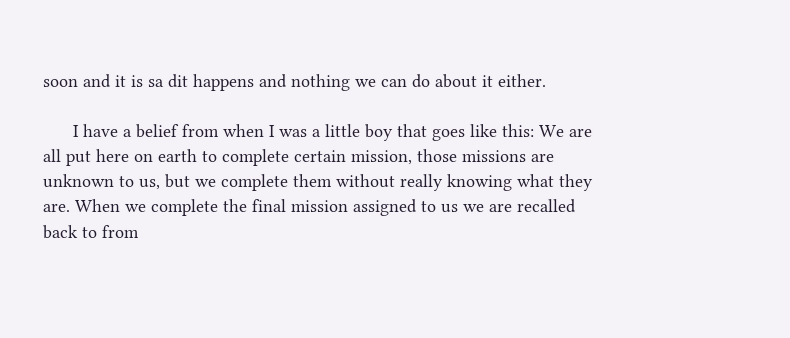soon and it is sa dit happens and nothing we can do about it either.

      I have a belief from when I was a little boy that goes like this: We are all put here on earth to complete certain mission, those missions are unknown to us, but we complete them without really knowing what they are. When we complete the final mission assigned to us we are recalled back to from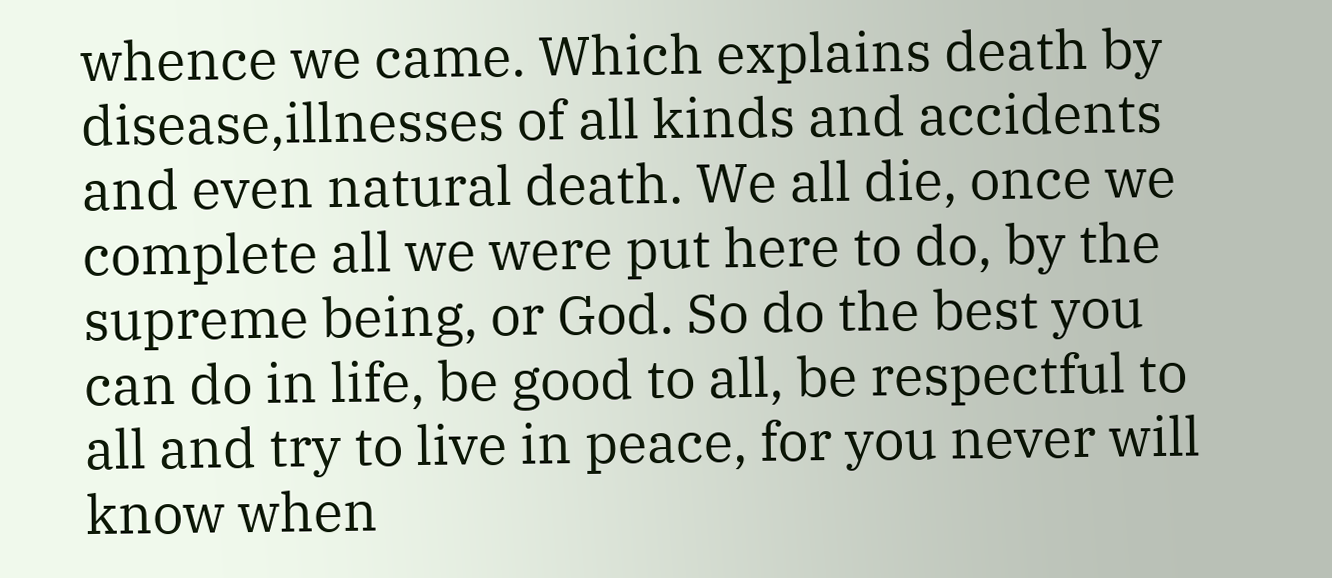whence we came. Which explains death by disease,illnesses of all kinds and accidents and even natural death. We all die, once we complete all we were put here to do, by the supreme being, or God. So do the best you can do in life, be good to all, be respectful to all and try to live in peace, for you never will know when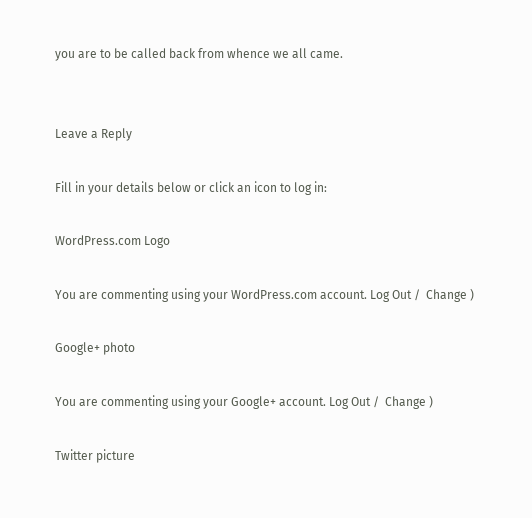you are to be called back from whence we all came.


Leave a Reply

Fill in your details below or click an icon to log in:

WordPress.com Logo

You are commenting using your WordPress.com account. Log Out /  Change )

Google+ photo

You are commenting using your Google+ account. Log Out /  Change )

Twitter picture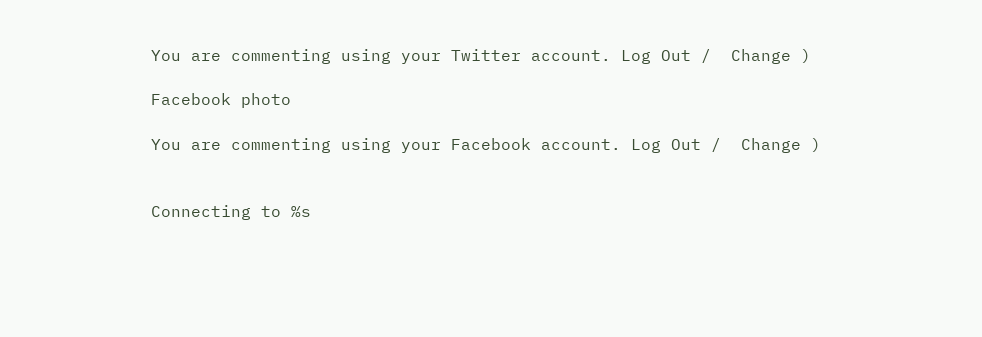You are commenting using your Twitter account. Log Out /  Change )

Facebook photo

You are commenting using your Facebook account. Log Out /  Change )


Connecting to %s